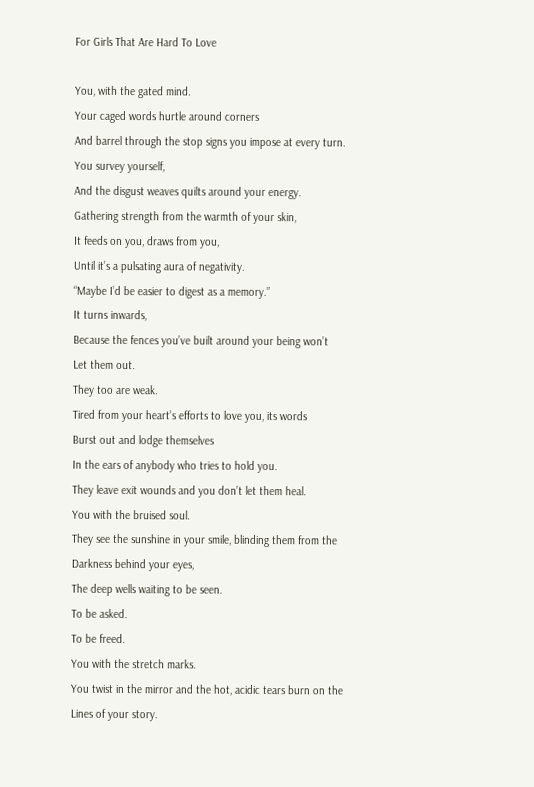For Girls That Are Hard To Love

You, with the gated mind.
Your caged words hurtle around corners
And barrel through the stop signs you impose at every turn.
You survey yourself,
And the disgust weaves quilts around your energy.
Gathering strength from the warmth of your skin,
It feeds on you, draws from you,
Until it’s a pulsating aura of negativity.
“Maybe I’d be easier to digest as a memory.”
It turns inwards,
Because the fences you’ve built around your being won’t
Let them out.
They too are weak.
Tired from your heart’s efforts to love you, its words
Burst out and lodge themselves
In the ears of anybody who tries to hold you.
They leave exit wounds and you don’t let them heal.
You with the bruised soul.
They see the sunshine in your smile, blinding them from the
Darkness behind your eyes,
The deep wells waiting to be seen.
To be asked.
To be freed.
You with the stretch marks.
You twist in the mirror and the hot, acidic tears burn on the
Lines of your story.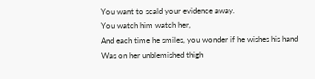You want to scald your evidence away.
You watch him watch her,
And each time he smiles, you wonder if he wishes his hand
Was on her unblemished thigh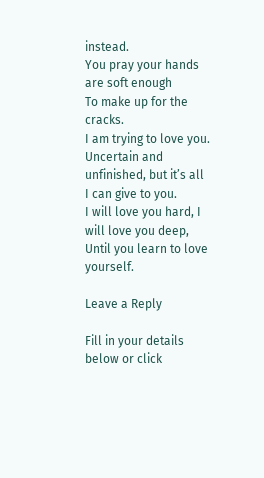instead.
You pray your hands are soft enough
To make up for the cracks.
I am trying to love you.
Uncertain and unfinished, but it’s all I can give to you.
I will love you hard, I will love you deep,
Until you learn to love yourself.

Leave a Reply

Fill in your details below or click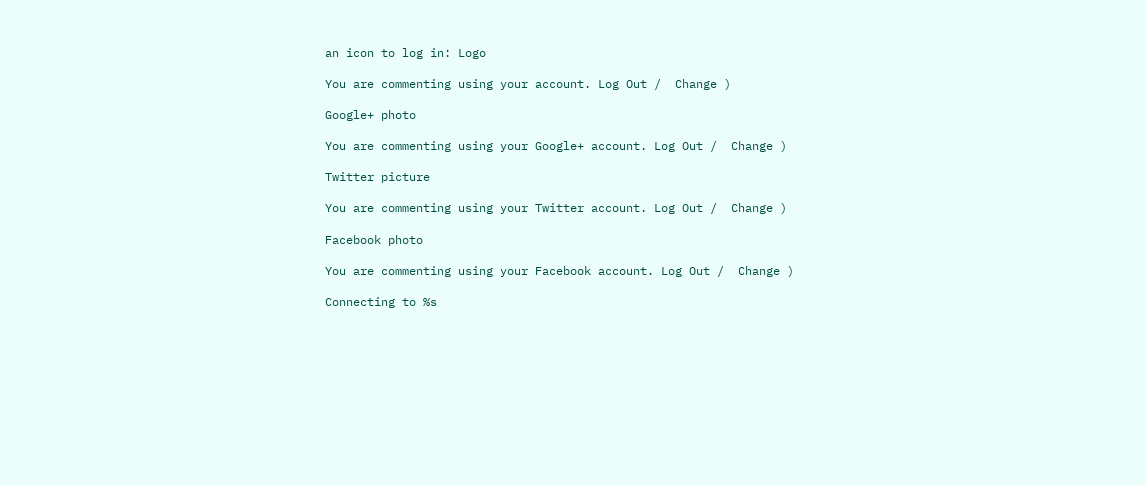an icon to log in: Logo

You are commenting using your account. Log Out /  Change )

Google+ photo

You are commenting using your Google+ account. Log Out /  Change )

Twitter picture

You are commenting using your Twitter account. Log Out /  Change )

Facebook photo

You are commenting using your Facebook account. Log Out /  Change )

Connecting to %s